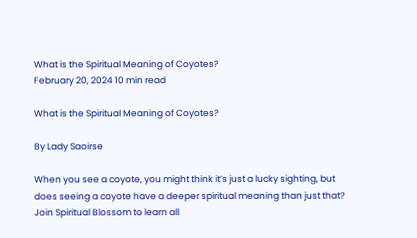What is the Spiritual Meaning of Coyotes?
February 20, 2024 10 min read

What is the Spiritual Meaning of Coyotes?

By Lady Saoirse

When you see a coyote, you might think it’s just a lucky sighting, but does seeing a coyote have a deeper spiritual meaning than just that? Join Spiritual Blossom to learn all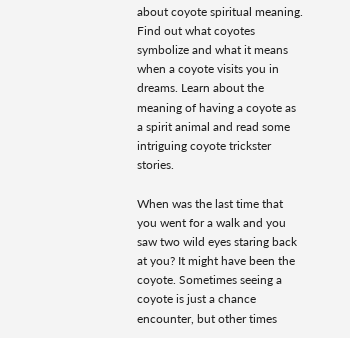about coyote spiritual meaning. Find out what coyotes symbolize and what it means when a coyote visits you in dreams. Learn about the meaning of having a coyote as a spirit animal and read some intriguing coyote trickster stories.

When was the last time that you went for a walk and you saw two wild eyes staring back at you? It might have been the coyote. Sometimes seeing a coyote is just a chance encounter, but other times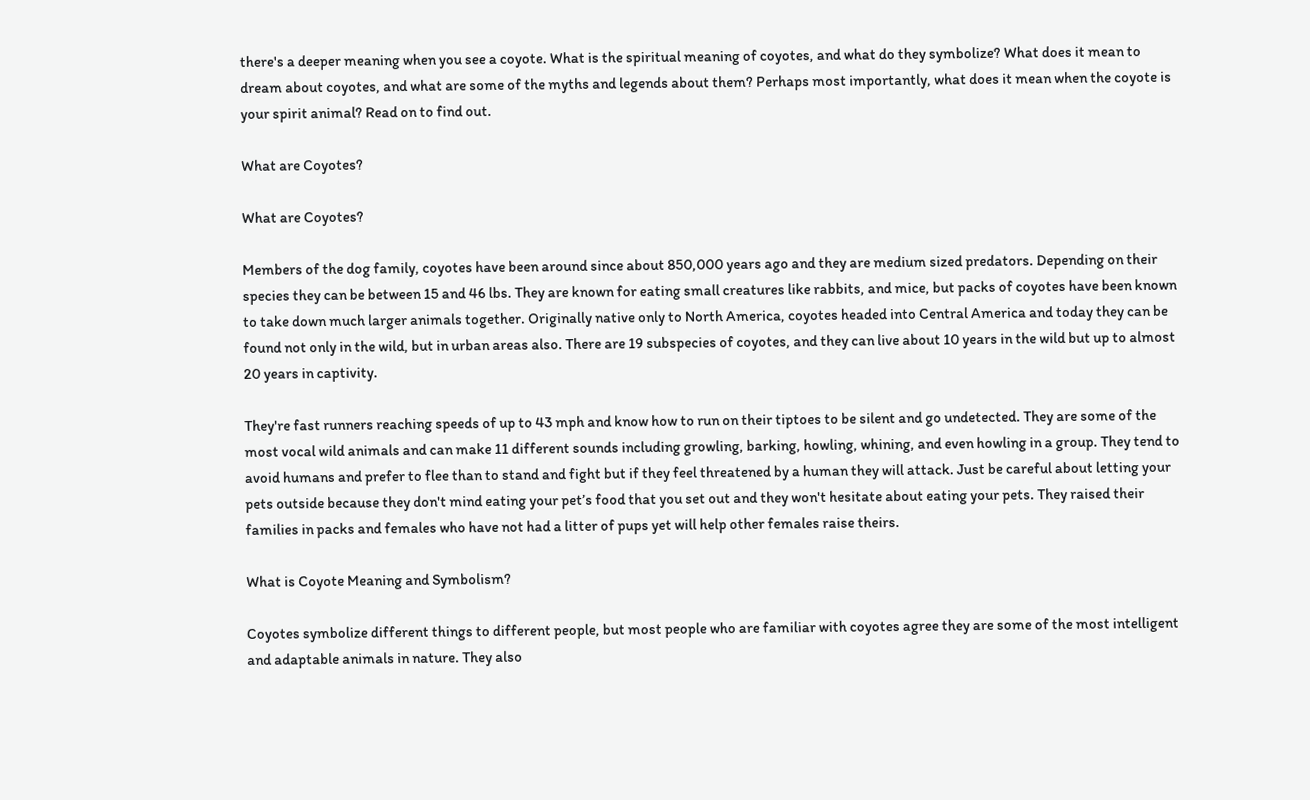there's a deeper meaning when you see a coyote. What is the spiritual meaning of coyotes, and what do they symbolize? What does it mean to dream about coyotes, and what are some of the myths and legends about them? Perhaps most importantly, what does it mean when the coyote is your spirit animal? Read on to find out.

What are Coyotes?

What are Coyotes?

Members of the dog family, coyotes have been around since about 850,000 years ago and they are medium sized predators. Depending on their species they can be between 15 and 46 lbs. They are known for eating small creatures like rabbits, and mice, but packs of coyotes have been known to take down much larger animals together. Originally native only to North America, coyotes headed into Central America and today they can be found not only in the wild, but in urban areas also. There are 19 subspecies of coyotes, and they can live about 10 years in the wild but up to almost 20 years in captivity.

They're fast runners reaching speeds of up to 43 mph and know how to run on their tiptoes to be silent and go undetected. They are some of the most vocal wild animals and can make 11 different sounds including growling, barking, howling, whining, and even howling in a group. They tend to avoid humans and prefer to flee than to stand and fight but if they feel threatened by a human they will attack. Just be careful about letting your pets outside because they don't mind eating your pet’s food that you set out and they won't hesitate about eating your pets. They raised their families in packs and females who have not had a litter of pups yet will help other females raise theirs.

What is Coyote Meaning and Symbolism?

Coyotes symbolize different things to different people, but most people who are familiar with coyotes agree they are some of the most intelligent and adaptable animals in nature. They also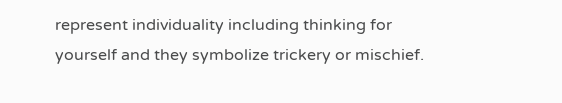represent individuality including thinking for yourself and they symbolize trickery or mischief.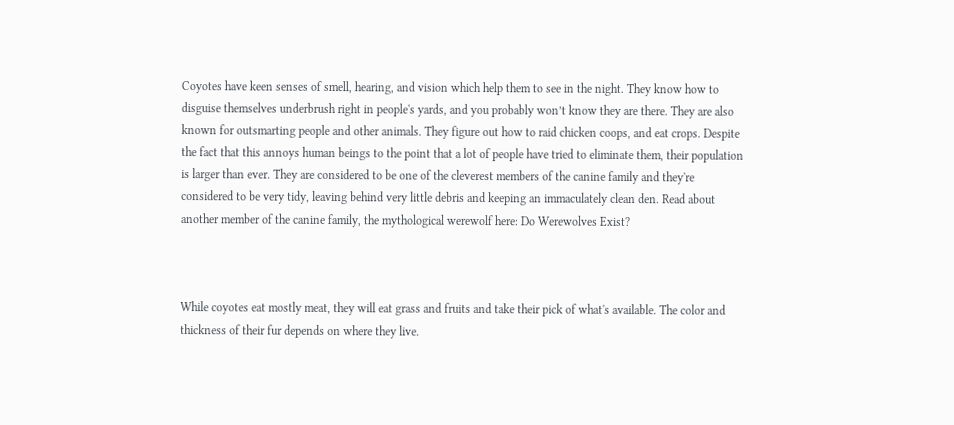Coyotes have keen senses of smell, hearing, and vision which help them to see in the night. They know how to disguise themselves underbrush right in people's yards, and you probably won’t know they are there. They are also known for outsmarting people and other animals. They figure out how to raid chicken coops, and eat crops. Despite the fact that this annoys human beings to the point that a lot of people have tried to eliminate them, their population is larger than ever. They are considered to be one of the cleverest members of the canine family and they're considered to be very tidy, leaving behind very little debris and keeping an immaculately clean den. Read about another member of the canine family, the mythological werewolf here: Do Werewolves Exist?



While coyotes eat mostly meat, they will eat grass and fruits and take their pick of what's available. The color and thickness of their fur depends on where they live.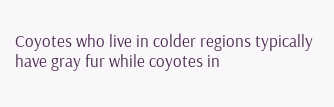Coyotes who live in colder regions typically have gray fur while coyotes in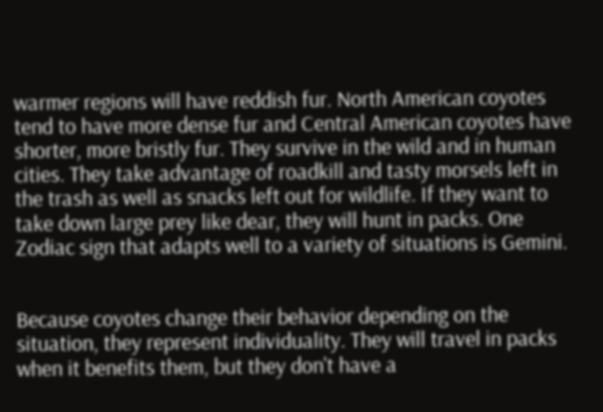warmer regions will have reddish fur. North American coyotes tend to have more dense fur and Central American coyotes have shorter, more bristly fur. They survive in the wild and in human cities. They take advantage of roadkill and tasty morsels left in the trash as well as snacks left out for wildlife. If they want to take down large prey like dear, they will hunt in packs. One Zodiac sign that adapts well to a variety of situations is Gemini.


Because coyotes change their behavior depending on the situation, they represent individuality. They will travel in packs when it benefits them, but they don't have a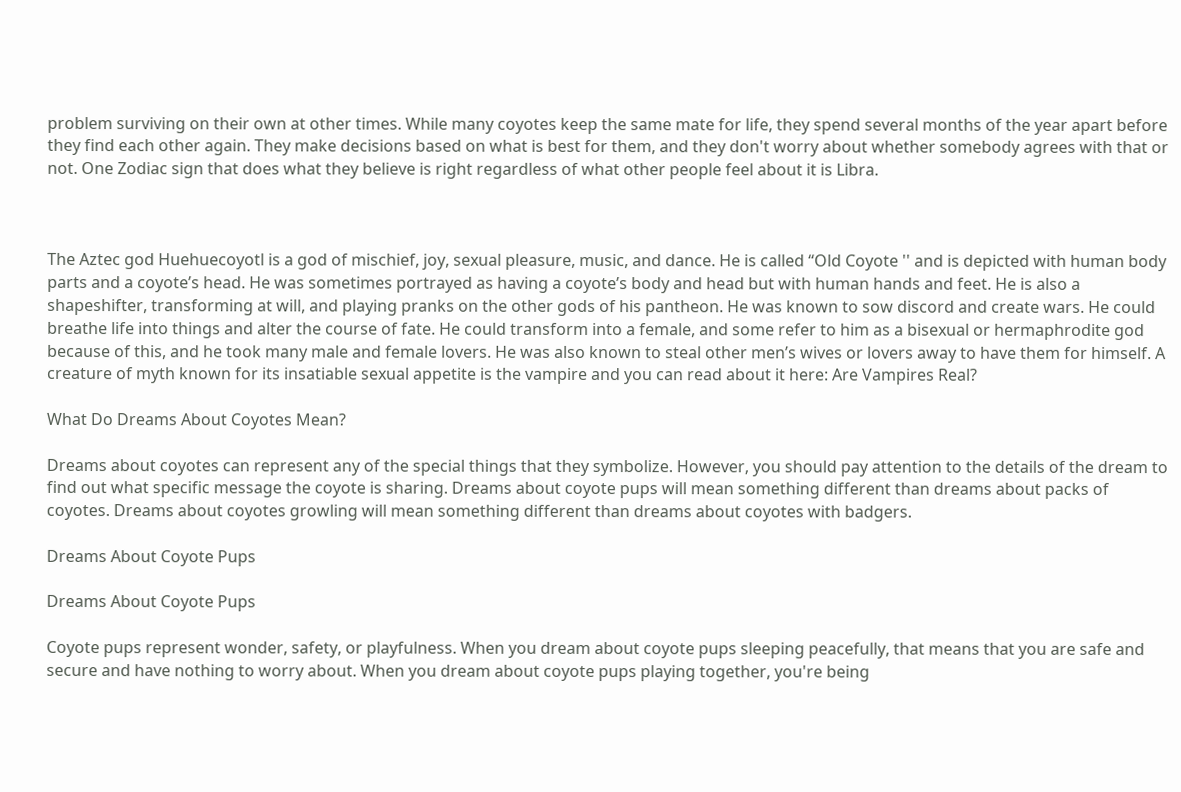problem surviving on their own at other times. While many coyotes keep the same mate for life, they spend several months of the year apart before they find each other again. They make decisions based on what is best for them, and they don't worry about whether somebody agrees with that or not. One Zodiac sign that does what they believe is right regardless of what other people feel about it is Libra.



The Aztec god Huehuecoyotl is a god of mischief, joy, sexual pleasure, music, and dance. He is called “Old Coyote '' and is depicted with human body parts and a coyote’s head. He was sometimes portrayed as having a coyote’s body and head but with human hands and feet. He is also a shapeshifter, transforming at will, and playing pranks on the other gods of his pantheon. He was known to sow discord and create wars. He could breathe life into things and alter the course of fate. He could transform into a female, and some refer to him as a bisexual or hermaphrodite god because of this, and he took many male and female lovers. He was also known to steal other men’s wives or lovers away to have them for himself. A creature of myth known for its insatiable sexual appetite is the vampire and you can read about it here: Are Vampires Real?

What Do Dreams About Coyotes Mean?

Dreams about coyotes can represent any of the special things that they symbolize. However, you should pay attention to the details of the dream to find out what specific message the coyote is sharing. Dreams about coyote pups will mean something different than dreams about packs of coyotes. Dreams about coyotes growling will mean something different than dreams about coyotes with badgers.

Dreams About Coyote Pups

Dreams About Coyote Pups

Coyote pups represent wonder, safety, or playfulness. When you dream about coyote pups sleeping peacefully, that means that you are safe and secure and have nothing to worry about. When you dream about coyote pups playing together, you're being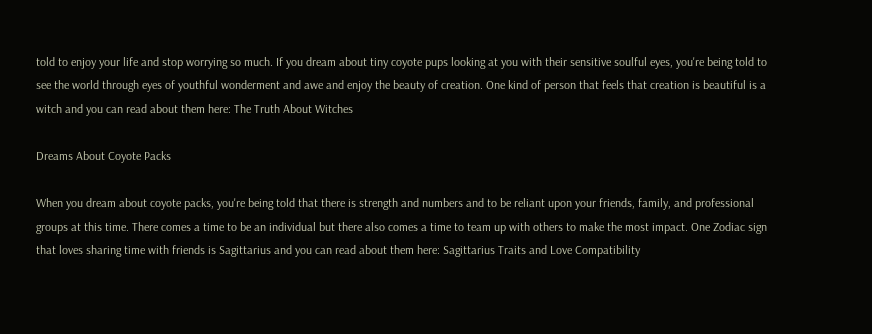told to enjoy your life and stop worrying so much. If you dream about tiny coyote pups looking at you with their sensitive soulful eyes, you're being told to see the world through eyes of youthful wonderment and awe and enjoy the beauty of creation. One kind of person that feels that creation is beautiful is a witch and you can read about them here: The Truth About Witches

Dreams About Coyote Packs

When you dream about coyote packs, you're being told that there is strength and numbers and to be reliant upon your friends, family, and professional groups at this time. There comes a time to be an individual but there also comes a time to team up with others to make the most impact. One Zodiac sign that loves sharing time with friends is Sagittarius and you can read about them here: Sagittarius Traits and Love Compatibility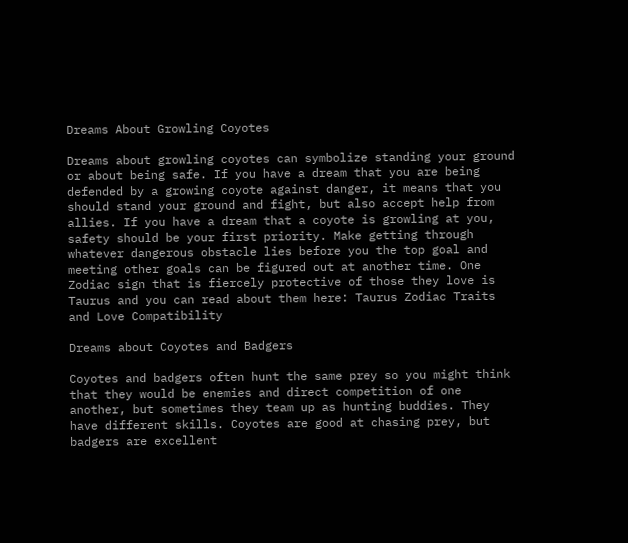Dreams About Growling Coyotes

Dreams about growling coyotes can symbolize standing your ground or about being safe. If you have a dream that you are being defended by a growing coyote against danger, it means that you should stand your ground and fight, but also accept help from allies. If you have a dream that a coyote is growling at you, safety should be your first priority. Make getting through whatever dangerous obstacle lies before you the top goal and meeting other goals can be figured out at another time. One Zodiac sign that is fiercely protective of those they love is Taurus and you can read about them here: Taurus Zodiac Traits and Love Compatibility

Dreams about Coyotes and Badgers

Coyotes and badgers often hunt the same prey so you might think that they would be enemies and direct competition of one another, but sometimes they team up as hunting buddies. They have different skills. Coyotes are good at chasing prey, but badgers are excellent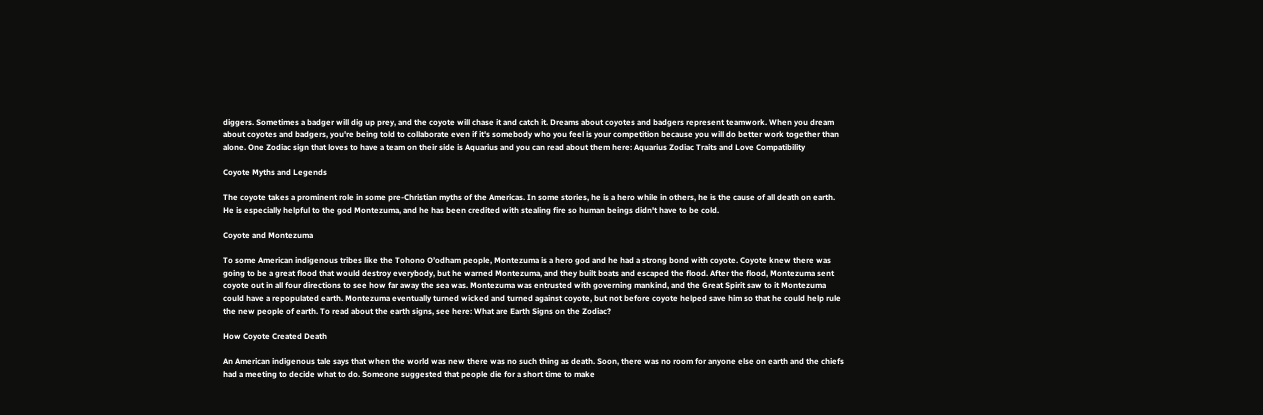diggers. Sometimes a badger will dig up prey, and the coyote will chase it and catch it. Dreams about coyotes and badgers represent teamwork. When you dream about coyotes and badgers, you're being told to collaborate even if it's somebody who you feel is your competition because you will do better work together than alone. One Zodiac sign that loves to have a team on their side is Aquarius and you can read about them here: Aquarius Zodiac Traits and Love Compatibility

Coyote Myths and Legends

The coyote takes a prominent role in some pre-Christian myths of the Americas. In some stories, he is a hero while in others, he is the cause of all death on earth. He is especially helpful to the god Montezuma, and he has been credited with stealing fire so human beings didn't have to be cold.

Coyote and Montezuma

To some American indigenous tribes like the Tohono O’odham people, Montezuma is a hero god and he had a strong bond with coyote. Coyote knew there was going to be a great flood that would destroy everybody, but he warned Montezuma, and they built boats and escaped the flood. After the flood, Montezuma sent coyote out in all four directions to see how far away the sea was. Montezuma was entrusted with governing mankind, and the Great Spirit saw to it Montezuma could have a repopulated earth. Montezuma eventually turned wicked and turned against coyote, but not before coyote helped save him so that he could help rule the new people of earth. To read about the earth signs, see here: What are Earth Signs on the Zodiac?

How Coyote Created Death

An American indigenous tale says that when the world was new there was no such thing as death. Soon, there was no room for anyone else on earth and the chiefs had a meeting to decide what to do. Someone suggested that people die for a short time to make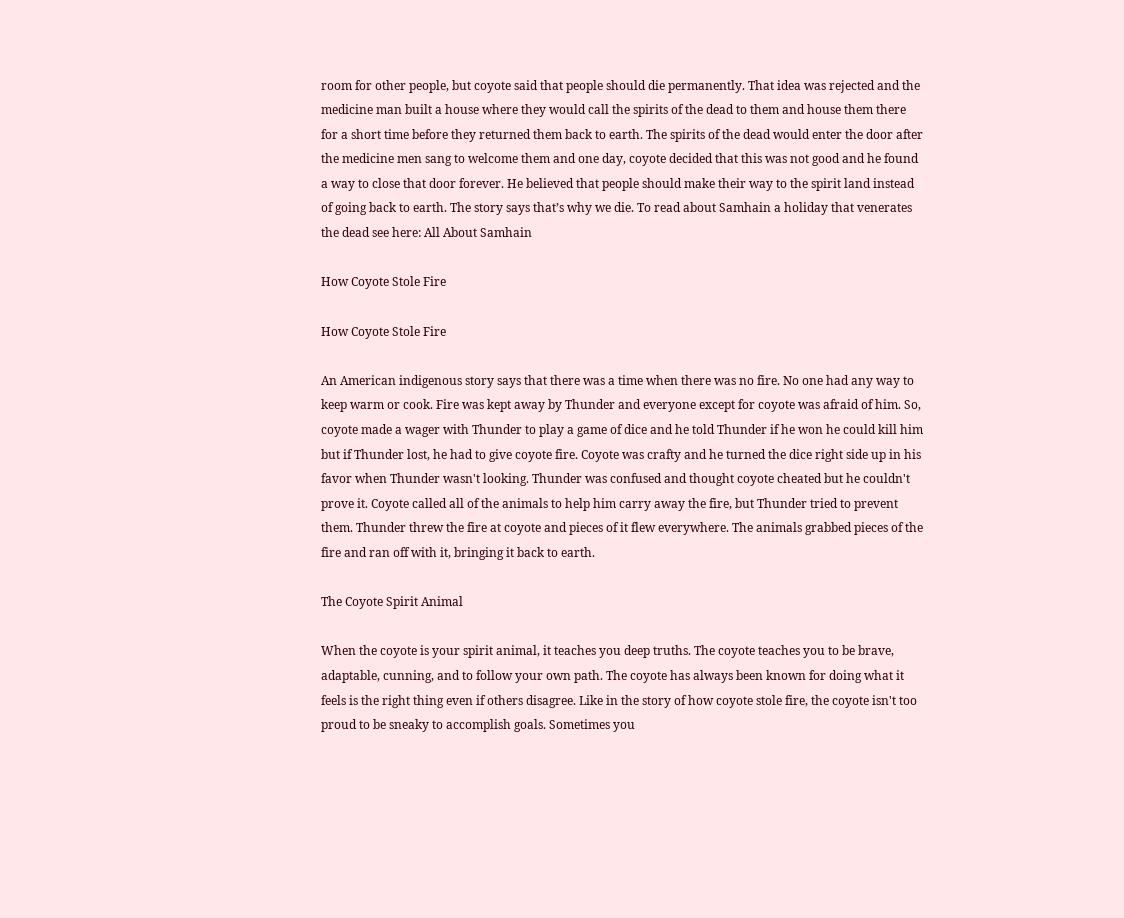room for other people, but coyote said that people should die permanently. That idea was rejected and the medicine man built a house where they would call the spirits of the dead to them and house them there for a short time before they returned them back to earth. The spirits of the dead would enter the door after the medicine men sang to welcome them and one day, coyote decided that this was not good and he found a way to close that door forever. He believed that people should make their way to the spirit land instead of going back to earth. The story says that’s why we die. To read about Samhain a holiday that venerates the dead see here: All About Samhain

How Coyote Stole Fire

How Coyote Stole Fire

An American indigenous story says that there was a time when there was no fire. No one had any way to keep warm or cook. Fire was kept away by Thunder and everyone except for coyote was afraid of him. So, coyote made a wager with Thunder to play a game of dice and he told Thunder if he won he could kill him but if Thunder lost, he had to give coyote fire. Coyote was crafty and he turned the dice right side up in his favor when Thunder wasn't looking. Thunder was confused and thought coyote cheated but he couldn't prove it. Coyote called all of the animals to help him carry away the fire, but Thunder tried to prevent them. Thunder threw the fire at coyote and pieces of it flew everywhere. The animals grabbed pieces of the fire and ran off with it, bringing it back to earth.

The Coyote Spirit Animal

When the coyote is your spirit animal, it teaches you deep truths. The coyote teaches you to be brave, adaptable, cunning, and to follow your own path. The coyote has always been known for doing what it feels is the right thing even if others disagree. Like in the story of how coyote stole fire, the coyote isn't too proud to be sneaky to accomplish goals. Sometimes you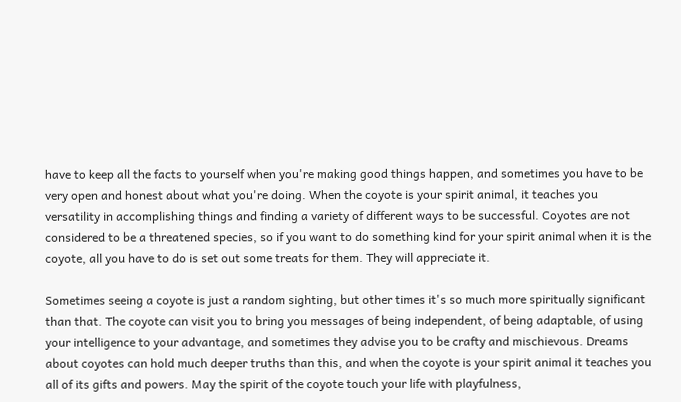have to keep all the facts to yourself when you're making good things happen, and sometimes you have to be very open and honest about what you're doing. When the coyote is your spirit animal, it teaches you versatility in accomplishing things and finding a variety of different ways to be successful. Coyotes are not considered to be a threatened species, so if you want to do something kind for your spirit animal when it is the coyote, all you have to do is set out some treats for them. They will appreciate it.

Sometimes seeing a coyote is just a random sighting, but other times it's so much more spiritually significant than that. The coyote can visit you to bring you messages of being independent, of being adaptable, of using your intelligence to your advantage, and sometimes they advise you to be crafty and mischievous. Dreams about coyotes can hold much deeper truths than this, and when the coyote is your spirit animal it teaches you all of its gifts and powers. May the spirit of the coyote touch your life with playfulness,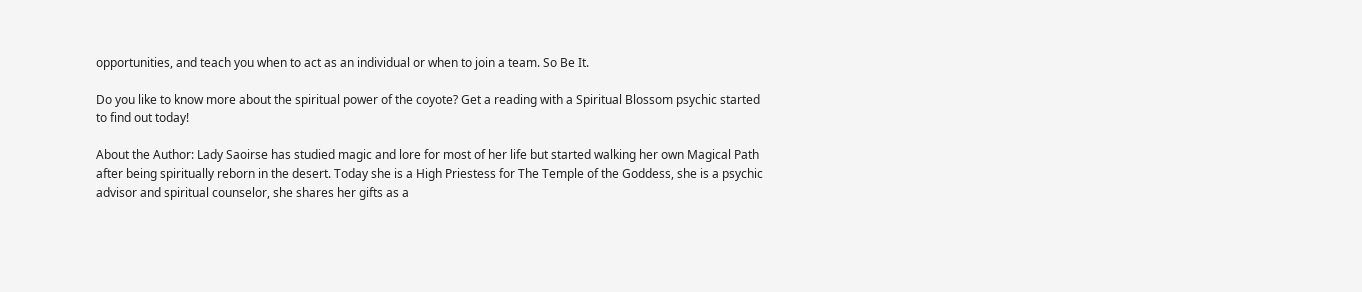opportunities, and teach you when to act as an individual or when to join a team. So Be It.

Do you like to know more about the spiritual power of the coyote? Get a reading with a Spiritual Blossom psychic started to find out today!

About the Author: Lady Saoirse has studied magic and lore for most of her life but started walking her own Magical Path after being spiritually reborn in the desert. Today she is a High Priestess for The Temple of the Goddess, she is a psychic advisor and spiritual counselor, she shares her gifts as a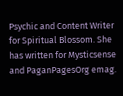Psychic and Content Writer for Spiritual Blossom. She has written for Mysticsense and PaganPagesOrg emag.